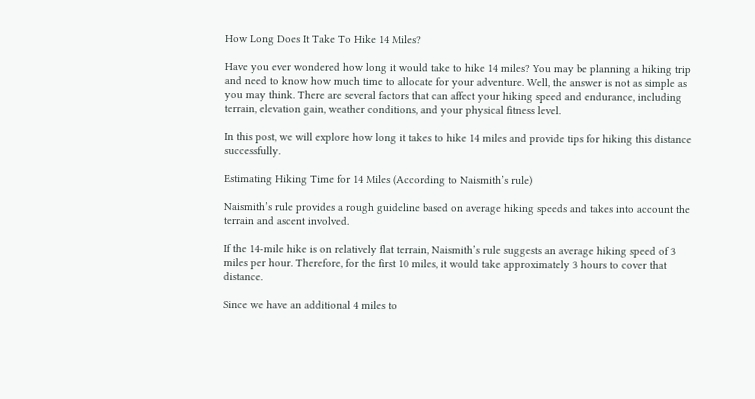How Long Does It Take To Hike 14 Miles?

Have you ever wondered how long it would take to hike 14 miles? You may be planning a hiking trip and need to know how much time to allocate for your adventure. Well, the answer is not as simple as you may think. There are several factors that can affect your hiking speed and endurance, including terrain, elevation gain, weather conditions, and your physical fitness level.

In this post, we will explore how long it takes to hike 14 miles and provide tips for hiking this distance successfully.

Estimating Hiking Time for 14 Miles (According to Naismith’s rule)

Naismith’s rule provides a rough guideline based on average hiking speeds and takes into account the terrain and ascent involved.

If the 14-mile hike is on relatively flat terrain, Naismith’s rule suggests an average hiking speed of 3 miles per hour. Therefore, for the first 10 miles, it would take approximately 3 hours to cover that distance.

Since we have an additional 4 miles to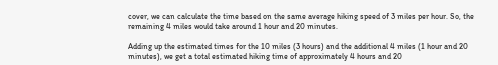cover, we can calculate the time based on the same average hiking speed of 3 miles per hour. So, the remaining 4 miles would take around 1 hour and 20 minutes.

Adding up the estimated times for the 10 miles (3 hours) and the additional 4 miles (1 hour and 20 minutes), we get a total estimated hiking time of approximately 4 hours and 20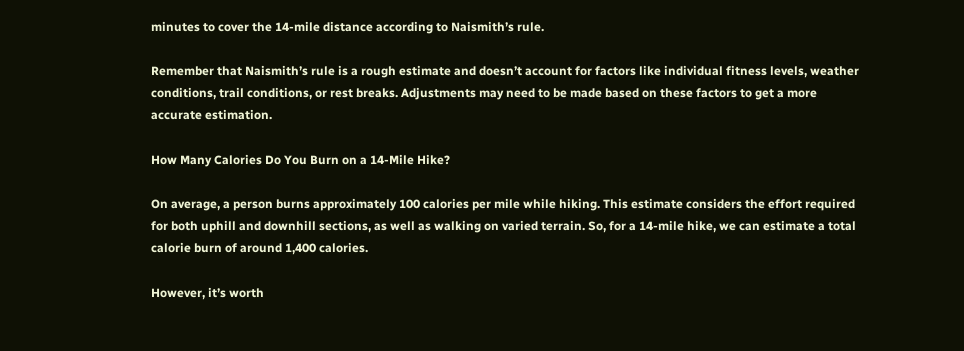minutes to cover the 14-mile distance according to Naismith’s rule.

Remember that Naismith’s rule is a rough estimate and doesn’t account for factors like individual fitness levels, weather conditions, trail conditions, or rest breaks. Adjustments may need to be made based on these factors to get a more accurate estimation.

How Many Calories Do You Burn on a 14-Mile Hike?

On average, a person burns approximately 100 calories per mile while hiking. This estimate considers the effort required for both uphill and downhill sections, as well as walking on varied terrain. So, for a 14-mile hike, we can estimate a total calorie burn of around 1,400 calories.

However, it’s worth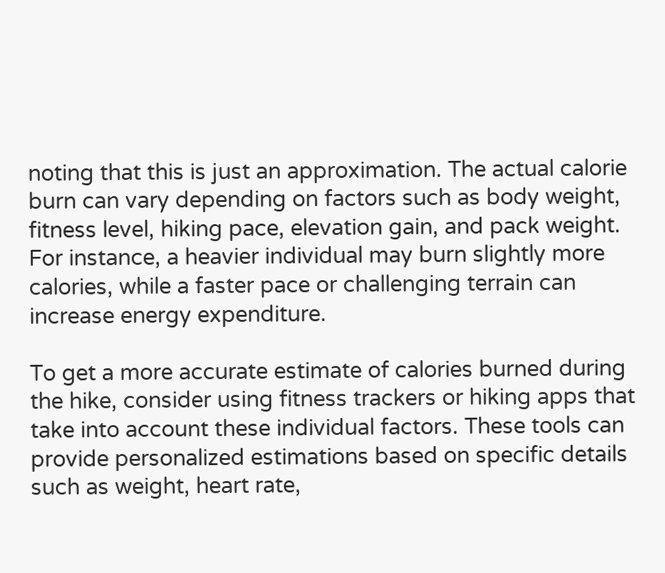noting that this is just an approximation. The actual calorie burn can vary depending on factors such as body weight, fitness level, hiking pace, elevation gain, and pack weight. For instance, a heavier individual may burn slightly more calories, while a faster pace or challenging terrain can increase energy expenditure.

To get a more accurate estimate of calories burned during the hike, consider using fitness trackers or hiking apps that take into account these individual factors. These tools can provide personalized estimations based on specific details such as weight, heart rate,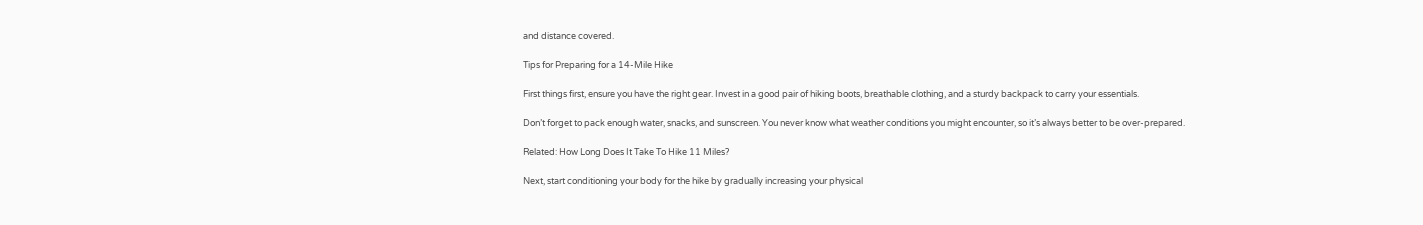and distance covered.

Tips for Preparing for a 14-Mile Hike

First things first, ensure you have the right gear. Invest in a good pair of hiking boots, breathable clothing, and a sturdy backpack to carry your essentials.

Don’t forget to pack enough water, snacks, and sunscreen. You never know what weather conditions you might encounter, so it’s always better to be over-prepared.

Related: How Long Does It Take To Hike 11 Miles?

Next, start conditioning your body for the hike by gradually increasing your physical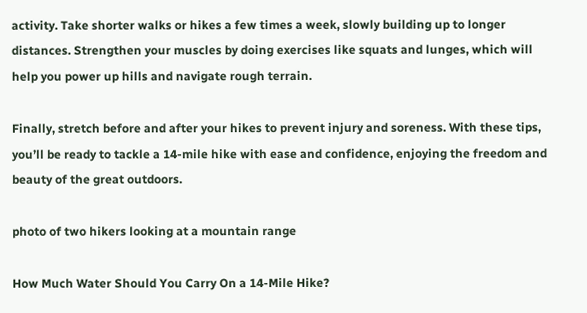activity. Take shorter walks or hikes a few times a week, slowly building up to longer distances. Strengthen your muscles by doing exercises like squats and lunges, which will help you power up hills and navigate rough terrain.

Finally, stretch before and after your hikes to prevent injury and soreness. With these tips, you’ll be ready to tackle a 14-mile hike with ease and confidence, enjoying the freedom and beauty of the great outdoors.

photo of two hikers looking at a mountain range

How Much Water Should You Carry On a 14-Mile Hike?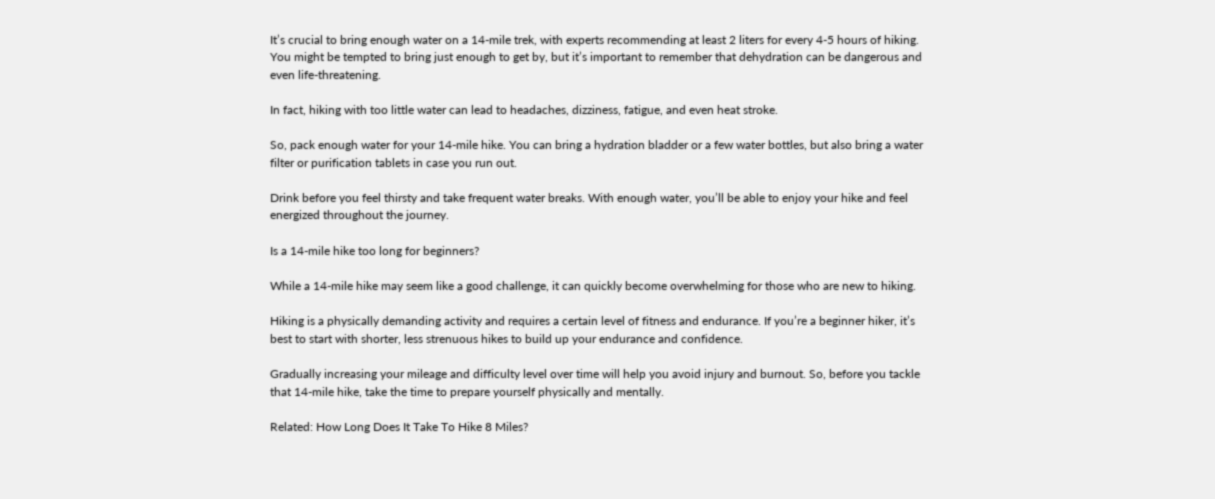It’s crucial to bring enough water on a 14-mile trek, with experts recommending at least 2 liters for every 4-5 hours of hiking. You might be tempted to bring just enough to get by, but it’s important to remember that dehydration can be dangerous and even life-threatening.

In fact, hiking with too little water can lead to headaches, dizziness, fatigue, and even heat stroke.

So, pack enough water for your 14-mile hike. You can bring a hydration bladder or a few water bottles, but also bring a water filter or purification tablets in case you run out.

Drink before you feel thirsty and take frequent water breaks. With enough water, you’ll be able to enjoy your hike and feel energized throughout the journey.

Is a 14-mile hike too long for beginners?

While a 14-mile hike may seem like a good challenge, it can quickly become overwhelming for those who are new to hiking.

Hiking is a physically demanding activity and requires a certain level of fitness and endurance. If you’re a beginner hiker, it’s best to start with shorter, less strenuous hikes to build up your endurance and confidence.

Gradually increasing your mileage and difficulty level over time will help you avoid injury and burnout. So, before you tackle that 14-mile hike, take the time to prepare yourself physically and mentally.

Related: How Long Does It Take To Hike 8 Miles?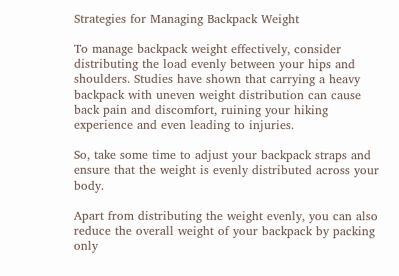Strategies for Managing Backpack Weight

To manage backpack weight effectively, consider distributing the load evenly between your hips and shoulders. Studies have shown that carrying a heavy backpack with uneven weight distribution can cause back pain and discomfort, ruining your hiking experience and even leading to injuries.

So, take some time to adjust your backpack straps and ensure that the weight is evenly distributed across your body.

Apart from distributing the weight evenly, you can also reduce the overall weight of your backpack by packing only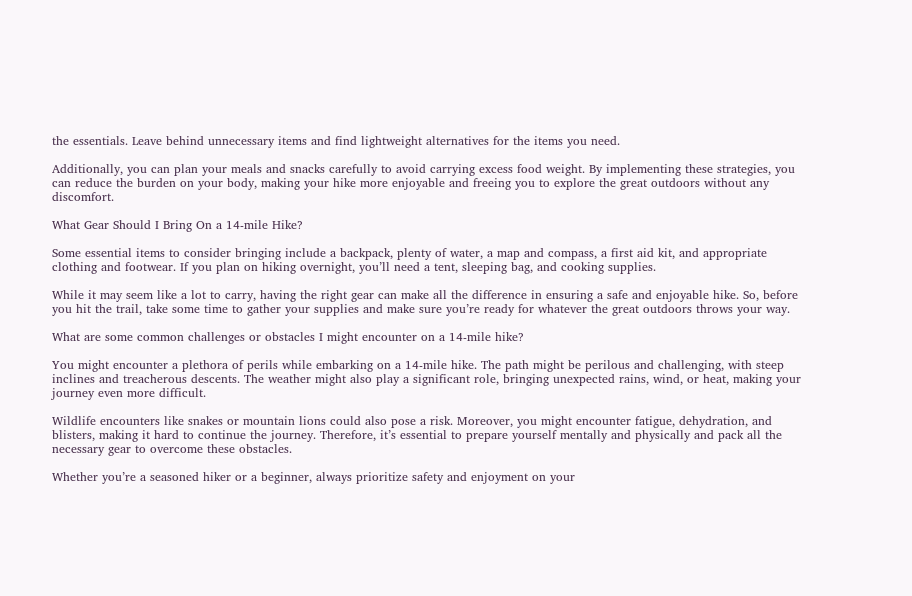the essentials. Leave behind unnecessary items and find lightweight alternatives for the items you need.

Additionally, you can plan your meals and snacks carefully to avoid carrying excess food weight. By implementing these strategies, you can reduce the burden on your body, making your hike more enjoyable and freeing you to explore the great outdoors without any discomfort.

What Gear Should I Bring On a 14-mile Hike?

Some essential items to consider bringing include a backpack, plenty of water, a map and compass, a first aid kit, and appropriate clothing and footwear. If you plan on hiking overnight, you’ll need a tent, sleeping bag, and cooking supplies.

While it may seem like a lot to carry, having the right gear can make all the difference in ensuring a safe and enjoyable hike. So, before you hit the trail, take some time to gather your supplies and make sure you’re ready for whatever the great outdoors throws your way.

What are some common challenges or obstacles I might encounter on a 14-mile hike?

You might encounter a plethora of perils while embarking on a 14-mile hike. The path might be perilous and challenging, with steep inclines and treacherous descents. The weather might also play a significant role, bringing unexpected rains, wind, or heat, making your journey even more difficult.

Wildlife encounters like snakes or mountain lions could also pose a risk. Moreover, you might encounter fatigue, dehydration, and blisters, making it hard to continue the journey. Therefore, it’s essential to prepare yourself mentally and physically and pack all the necessary gear to overcome these obstacles.

Whether you’re a seasoned hiker or a beginner, always prioritize safety and enjoyment on your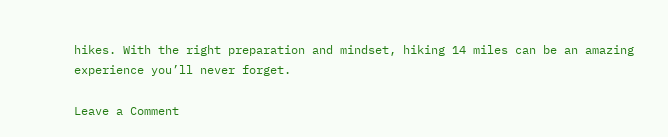hikes. With the right preparation and mindset, hiking 14 miles can be an amazing experience you’ll never forget.

Leave a Comment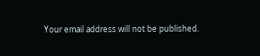Your email address will not be published.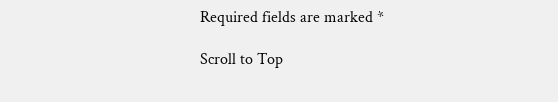Required fields are marked *

Scroll to Top